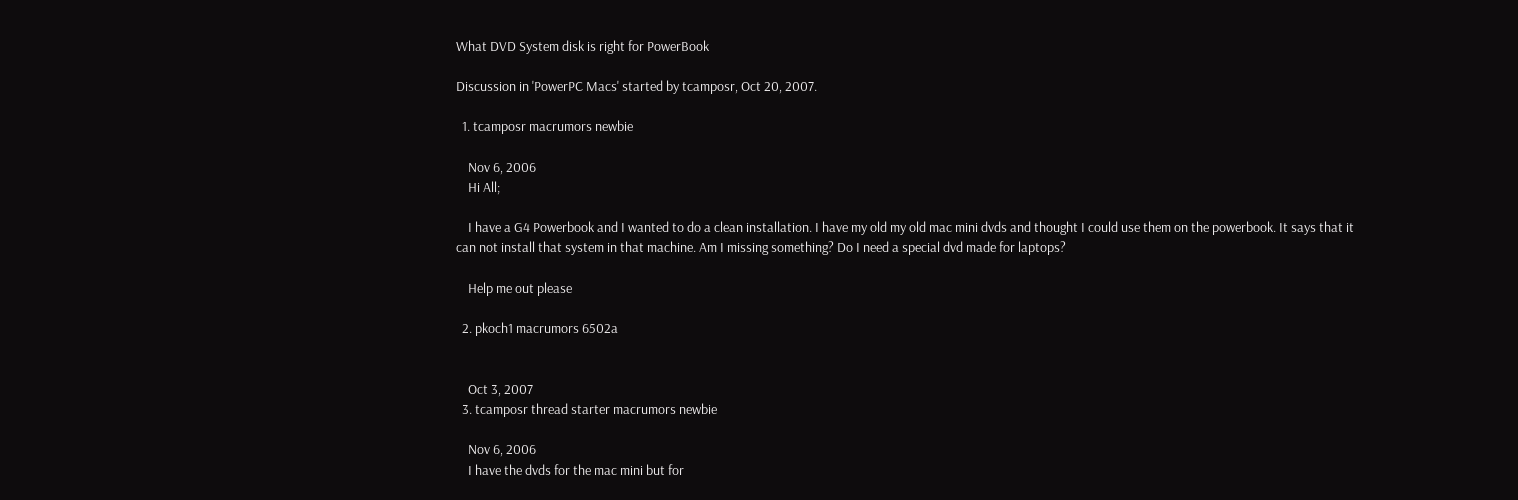What DVD System disk is right for PowerBook

Discussion in 'PowerPC Macs' started by tcamposr, Oct 20, 2007.

  1. tcamposr macrumors newbie

    Nov 6, 2006
    Hi All;

    I have a G4 Powerbook and I wanted to do a clean installation. I have my old my old mac mini dvds and thought I could use them on the powerbook. It says that it can not install that system in that machine. Am I missing something? Do I need a special dvd made for laptops?

    Help me out please

  2. pkoch1 macrumors 6502a


    Oct 3, 2007
  3. tcamposr thread starter macrumors newbie

    Nov 6, 2006
    I have the dvds for the mac mini but for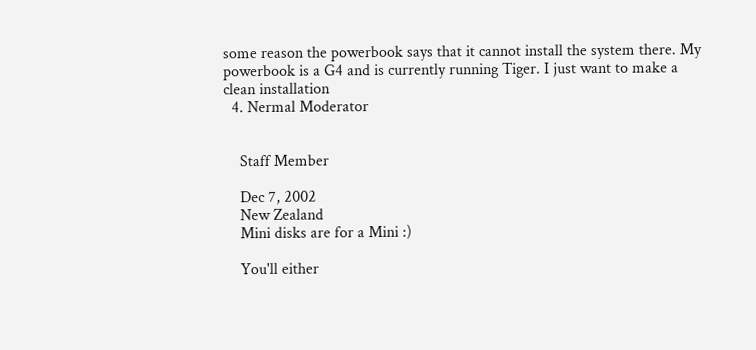some reason the powerbook says that it cannot install the system there. My powerbook is a G4 and is currently running Tiger. I just want to make a clean installation
  4. Nermal Moderator


    Staff Member

    Dec 7, 2002
    New Zealand
    Mini disks are for a Mini :)

    You'll either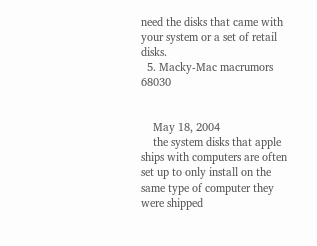need the disks that came with your system or a set of retail disks.
  5. Macky-Mac macrumors 68030


    May 18, 2004
    the system disks that apple ships with computers are often set up to only install on the same type of computer they were shipped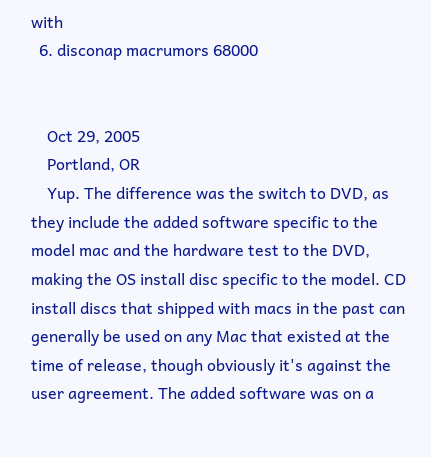with
  6. disconap macrumors 68000


    Oct 29, 2005
    Portland, OR
    Yup. The difference was the switch to DVD, as they include the added software specific to the model mac and the hardware test to the DVD, making the OS install disc specific to the model. CD install discs that shipped with macs in the past can generally be used on any Mac that existed at the time of release, though obviously it's against the user agreement. The added software was on a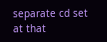separate cd set at that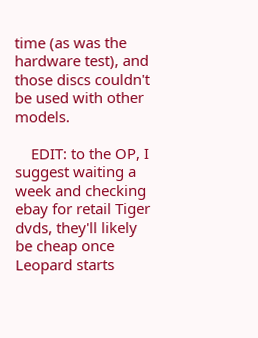time (as was the hardware test), and those discs couldn't be used with other models.

    EDIT: to the OP, I suggest waiting a week and checking ebay for retail Tiger dvds, they'll likely be cheap once Leopard starts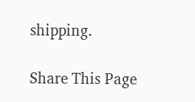shipping.

Share This Page